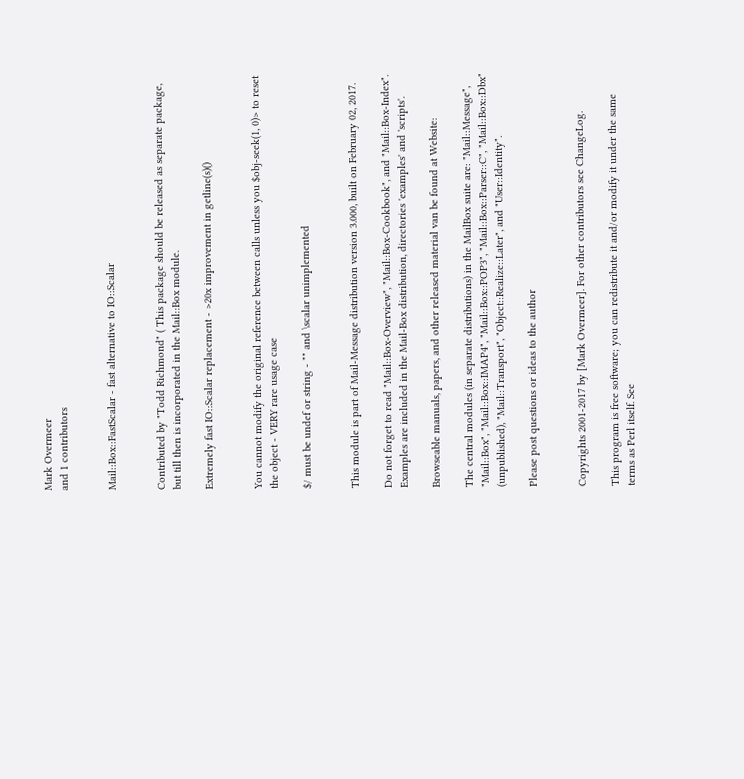Mark Overmeer
and 1 contributors


Mail::Box::FastScalar - fast alternative to IO::Scalar


Contributed by "Todd Richmond" ( This package should be released as separate package, but till then is incorporated in the Mail::Box module.

Extremely fast IO::Scalar replacement - >20x improvement in getline(s)()


You cannot modify the original reference between calls unless you $obj-seek(1, 0)> to reset the object - VERY rare usage case

$/ must be undef or string - "" and \scalar unimplemented


This module is part of Mail-Message distribution version 3.000, built on February 02, 2017.

Do not forget to read "Mail::Box-Overview", "Mail::Box-Cookbook", and "Mail::Box-Index". Examples are included in the Mail-Box distribution, directories 'examples' and 'scripts'.

Browseable manuals, papers, and other released material van be found at Website:

The central modules (in separate distributions) in the MailBox suite are: "Mail::Message", "Mail::Box", "Mail::Box::IMAP4", "Mail::Box::POP3", "Mail::Box::Parser::C", "Mail::Box::Dbx" (unpublished), "Mail::Transport", "Object::Realize::Later", and "User::Identity".

Please post questions or ideas to the author


Copyrights 2001-2017 by [Mark Overmeer]. For other contributors see ChangeLog.

This program is free software; you can redistribute it and/or modify it under the same terms as Perl itself. See